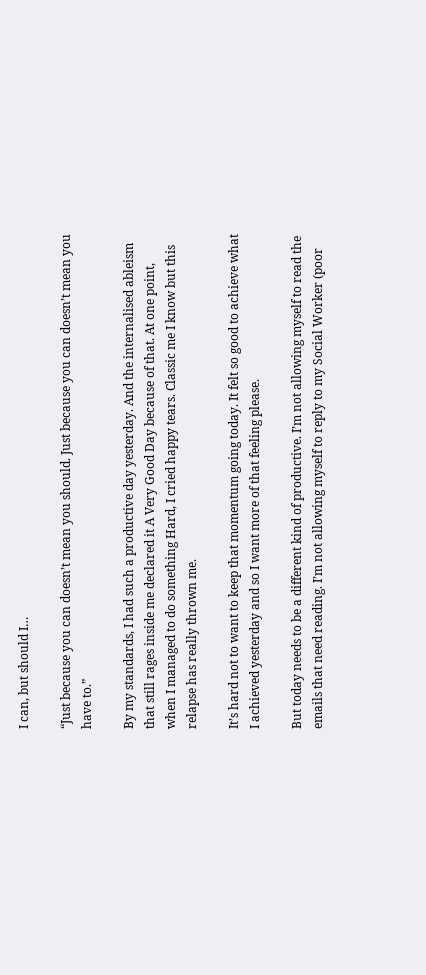I can, but should I…

“Just because you can doesn’t mean you should. Just because you can doesn’t mean you have to.”

By my standards, I had such a productive day yesterday. And the internalised ableism that still rages inside me declared it A Very Good Day because of that. At one point, when I managed to do something Hard, I cried happy tears. Classic me I know but this relapse has really thrown me.

It’s hard not to want to keep that momentum going today. It felt so good to achieve what I achieved yesterday and so I want more of that feeling please.

But today needs to be a different kind of productive. I’m not allowing myself to read the emails that need reading. I’m not allowing myself to reply to my Social Worker (poor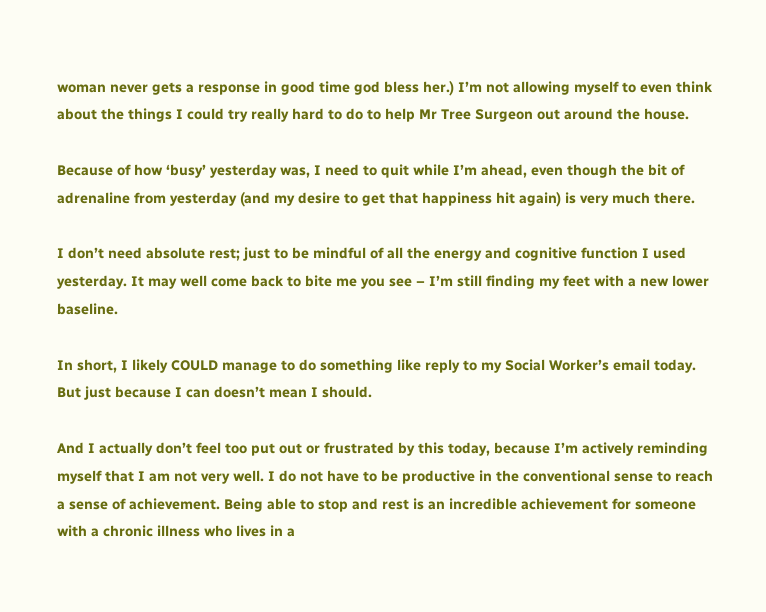woman never gets a response in good time god bless her.) I’m not allowing myself to even think about the things I could try really hard to do to help Mr Tree Surgeon out around the house.

Because of how ‘busy’ yesterday was, I need to quit while I’m ahead, even though the bit of adrenaline from yesterday (and my desire to get that happiness hit again) is very much there.

I don’t need absolute rest; just to be mindful of all the energy and cognitive function I used yesterday. It may well come back to bite me you see – I’m still finding my feet with a new lower baseline.

In short, I likely COULD manage to do something like reply to my Social Worker’s email today. But just because I can doesn’t mean I should.

And I actually don’t feel too put out or frustrated by this today, because I’m actively reminding myself that I am not very well. I do not have to be productive in the conventional sense to reach a sense of achievement. Being able to stop and rest is an incredible achievement for someone with a chronic illness who lives in a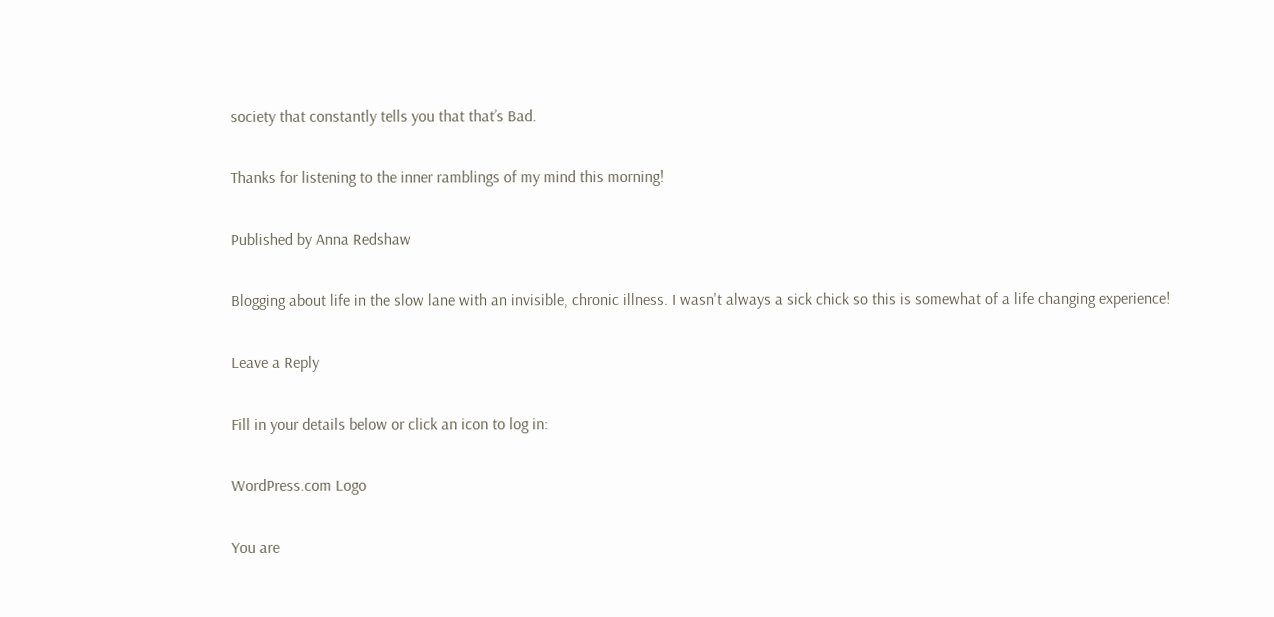society that constantly tells you that that’s Bad.

Thanks for listening to the inner ramblings of my mind this morning!

Published by Anna Redshaw

Blogging about life in the slow lane with an invisible, chronic illness. I wasn't always a sick chick so this is somewhat of a life changing experience!

Leave a Reply

Fill in your details below or click an icon to log in:

WordPress.com Logo

You are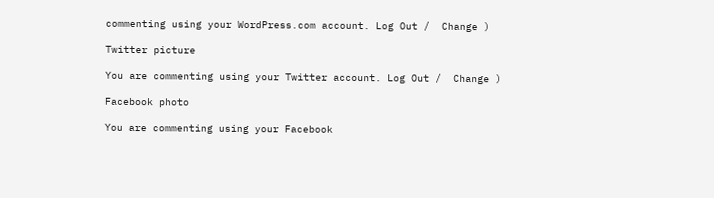commenting using your WordPress.com account. Log Out /  Change )

Twitter picture

You are commenting using your Twitter account. Log Out /  Change )

Facebook photo

You are commenting using your Facebook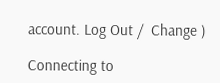account. Log Out /  Change )

Connecting to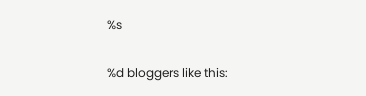%s

%d bloggers like this: